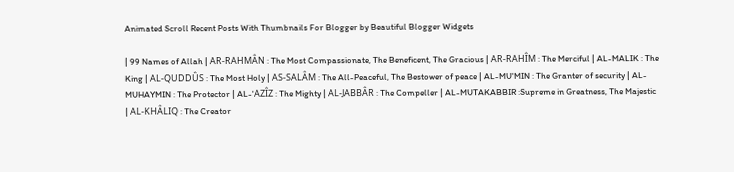Animated Scroll Recent Posts With Thumbnails For Blogger by Beautiful Blogger Widgets

| 99 Names of Allah | AR-RAHMÂN : The Most Compassionate, The Beneficent, The Gracious | AR-RAHÎM : The Merciful | AL-MALIK : The King | AL-QUDDÛS : The Most Holy | AS-SALÂM : The All-Peaceful, The Bestower of peace | AL-MU'MIN : The Granter of security | AL-MUHAYMIN : The Protector | AL-'AZÎZ : The Mighty | AL-JABBÂR : The Compeller | AL-MUTAKABBIR :Supreme in Greatness, The Majestic | AL-KHÂLIQ : The Creator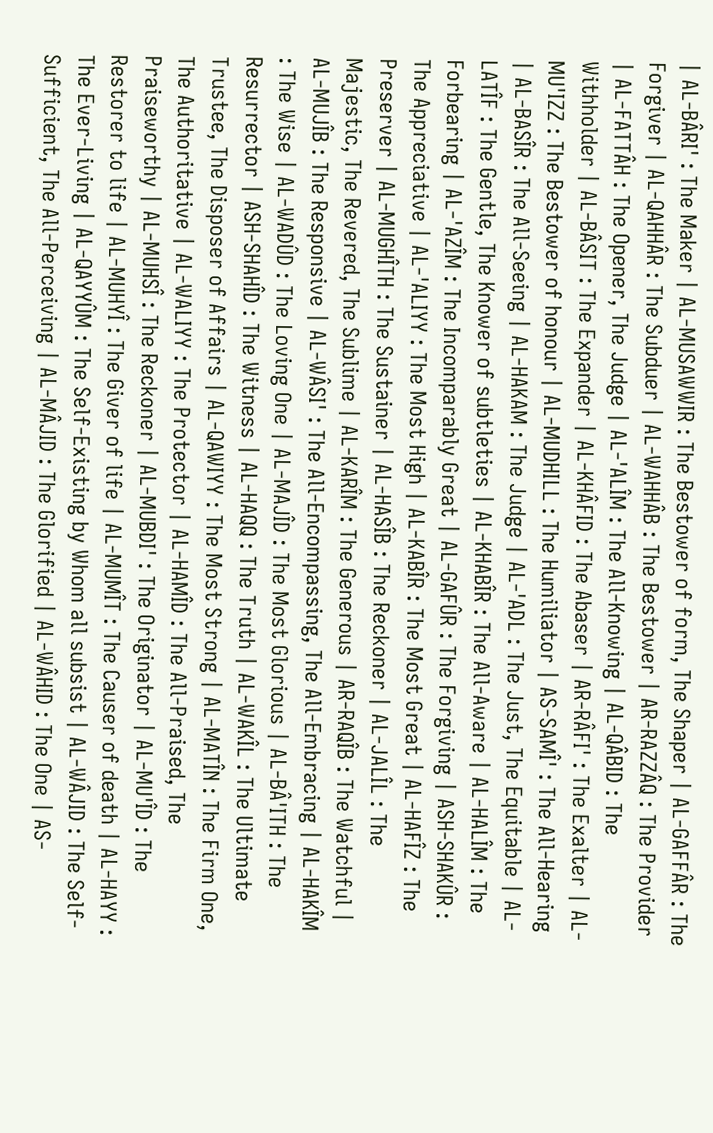| AL-BÂRI' : The Maker | AL-MUSAWWIR : The Bestower of form, The Shaper | AL-GAFFÂR : The Forgiver | AL-QAHHÂR : The Subduer | AL-WAHHÂB : The Bestower | AR-RAZZÂQ : The Provider | AL-FATTÂH : The Opener, The Judge | AL-'ALÎM : The All-Knowing | AL-QÂBID : The Withholder | AL-BÂSIT : The Expander | AL-KHÂFID : The Abaser | AR-RÂFI' : The Exalter | AL-MU'IZZ : The Bestower of honour | AL-MUDHILL : The Humiliator | AS-SAMÎ' : The All-Hearing | AL-BASÎR : The All-Seeing | AL-HAKAM : The Judge | AL-'ADL : The Just, The Equitable | AL-LATÎF : The Gentle, The Knower of subtleties | AL-KHABÎR : The All-Aware | AL-HALÎM : The Forbearing | AL-'AZÎM : The Incomparably Great | AL-GAFÛR : The Forgiving | ASH-SHAKÛR : The Appreciative | AL-'ALIYY : The Most High | AL-KABÎR : The Most Great | AL-HAFÎZ : The Preserver | AL-MUGHÎTH : The Sustainer | AL-HASÎB : The Reckoner | AL-JALÎL : The Majestic, The Revered, The Sublime | AL-KARÎM : The Generous | AR-RAQÎB : The Watchful | AL-MUJÎB : The Responsive | AL-WÂSI' : The All-Encompassing, The All-Embracing | AL-HAKÎM : The Wise | AL-WADÛD : The Loving One | AL-MAJÎD : The Most Glorious | AL-BÂ'ITH : The Resurrector | ASH-SHAHÎD : The Witness | AL-HAQQ : The Truth | AL-WAKÎL : The Ultimate Trustee, The Disposer of Affairs | AL-QAWIYY : The Most Strong | AL-MATÎN : The Firm One, The Authoritative | AL-WALIYY : The Protector | AL-HAMÎD : The All-Praised, The Praiseworthy | AL-MUHSÎ : The Reckoner | AL-MUBDI' : The Originator | AL-MU'ÎD : The Restorer to life | AL-MUHYÎ : The Giver of life | AL-MUMÎT : The Causer of death | AL-HAYY : The Ever-Living | AL-QAYYÛM : The Self-Existing by Whom all subsist | AL-WÂJID : The Self-Sufficient, The All-Perceiving | AL-MÂJID : The Glorified | AL-WÂHID : The One | AS-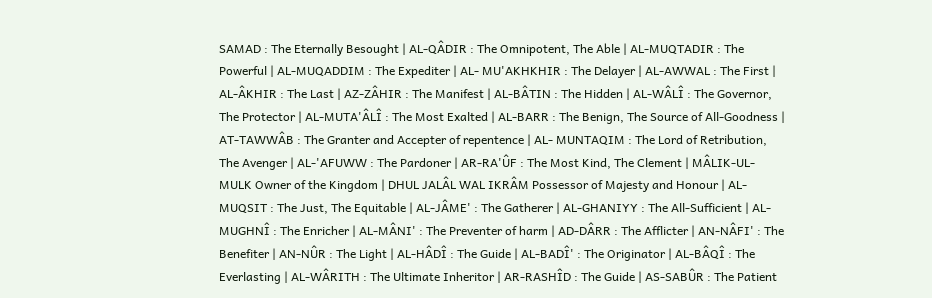SAMAD : The Eternally Besought | AL-QÂDIR : The Omnipotent, The Able | AL-MUQTADIR : The Powerful | AL-MUQADDIM : The Expediter | AL- MU'AKHKHIR : The Delayer | AL-AWWAL : The First | AL-ÂKHIR : The Last | AZ-ZÂHIR : The Manifest | AL-BÂTIN : The Hidden | AL-WÂLÎ : The Governor, The Protector | AL-MUTA'ÂLÎ : The Most Exalted | AL-BARR : The Benign, The Source of All-Goodness | AT-TAWWÂB : The Granter and Accepter of repentence | AL- MUNTAQIM : The Lord of Retribution, The Avenger | AL-'AFUWW : The Pardoner | AR-RA'ÛF : The Most Kind, The Clement | MÂLIK-UL-MULK Owner of the Kingdom | DHUL JALÂL WAL IKRÂM Possessor of Majesty and Honour | AL-MUQSIT : The Just, The Equitable | AL-JÂME' : The Gatherer | AL-GHANIYY : The All-Sufficient | AL-MUGHNÎ : The Enricher | AL-MÂNI' : The Preventer of harm | AD-DÂRR : The Afflicter | AN-NÂFI' : The Benefiter | AN-NÛR : The Light | AL-HÂDÎ : The Guide | AL-BADÎ' : The Originator | AL-BÂQÎ : The Everlasting | AL-WÂRITH : The Ultimate Inheritor | AR-RASHÎD : The Guide | AS-SABÛR : The Patient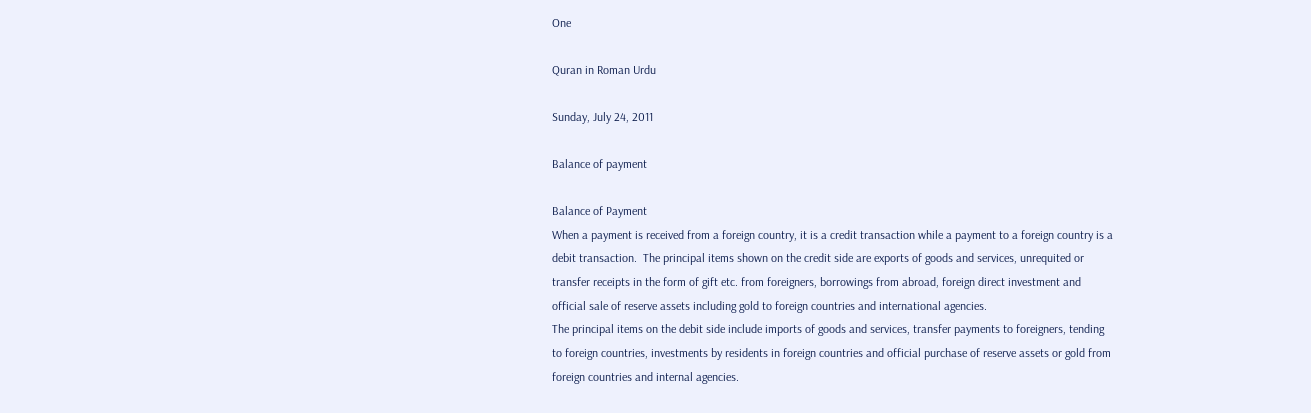One

Quran in Roman Urdu

Sunday, July 24, 2011

Balance of payment

Balance of Payment
When a payment is received from a foreign country, it is a credit transaction while a payment to a foreign country is a debit transaction.  The principal items shown on the credit side are exports of goods and services, unrequited or transfer receipts in the form of gift etc. from foreigners, borrowings from abroad, foreign direct investment and official sale of reserve assets including gold to foreign countries and international agencies.
The principal items on the debit side include imports of goods and services, transfer payments to foreigners, tending to foreign countries, investments by residents in foreign countries and official purchase of reserve assets or gold from foreign countries and internal agencies.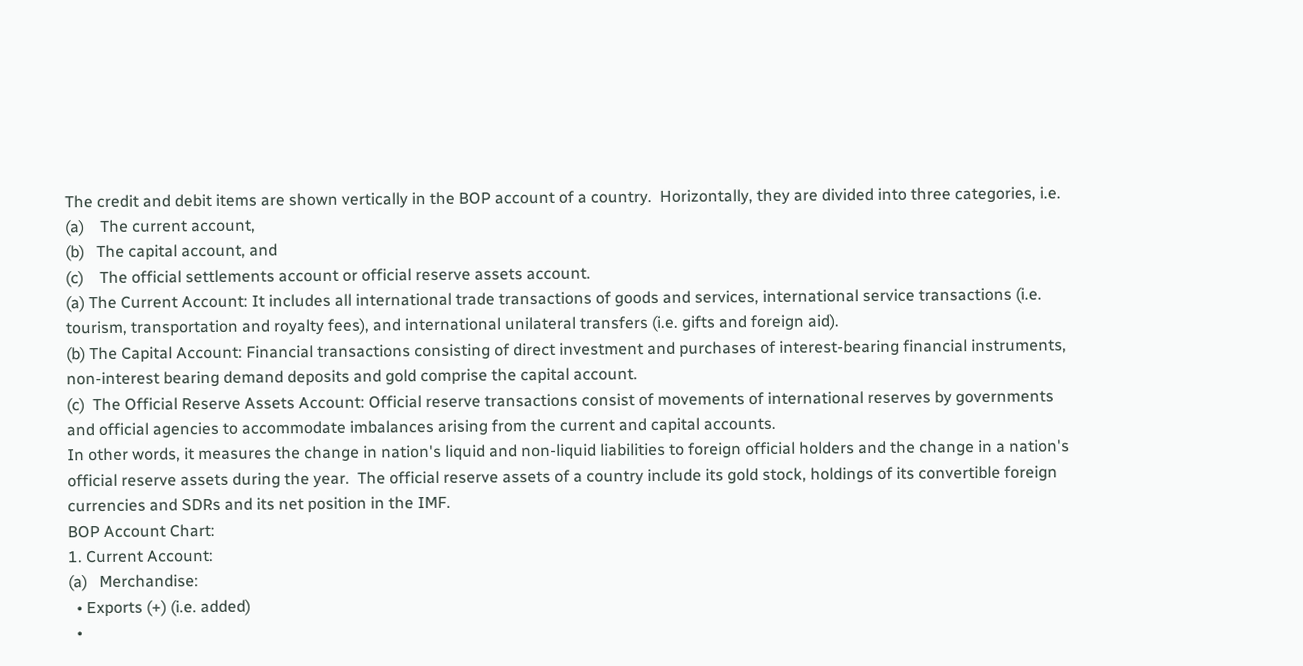The credit and debit items are shown vertically in the BOP account of a country.  Horizontally, they are divided into three categories, i.e.
(a)    The current account,
(b)   The capital account, and
(c)    The official settlements account or official reserve assets account.
(a) The Current Account: It includes all international trade transactions of goods and services, international service transactions (i.e. tourism, transportation and royalty fees), and international unilateral transfers (i.e. gifts and foreign aid).
(b) The Capital Account: Financial transactions consisting of direct investment and purchases of interest-bearing financial instruments, non-interest bearing demand deposits and gold comprise the capital account.
(c)  The Official Reserve Assets Account: Official reserve transactions consist of movements of international reserves by governments and official agencies to accommodate imbalances arising from the current and capital accounts.
In other words, it measures the change in nation's liquid and non-liquid liabilities to foreign official holders and the change in a nation's official reserve assets during the year.  The official reserve assets of a country include its gold stock, holdings of its convertible foreign currencies and SDRs and its net position in the IMF.
BOP Account Chart:
1. Current Account:
(a)   Merchandise:
  • Exports (+) (i.e. added)
  •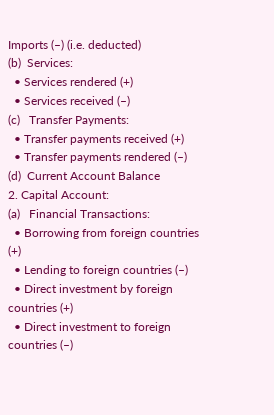Imports (–) (i.e. deducted)
(b)  Services:
  • Services rendered (+)
  • Services received (–)
(c)   Transfer Payments:
  • Transfer payments received (+)
  • Transfer payments rendered (–)
(d)  Current Account Balance
2. Capital Account:
(a)   Financial Transactions:
  • Borrowing from foreign countries (+)
  • Lending to foreign countries (–)
  • Direct investment by foreign countries (+)
  • Direct investment to foreign countries (–)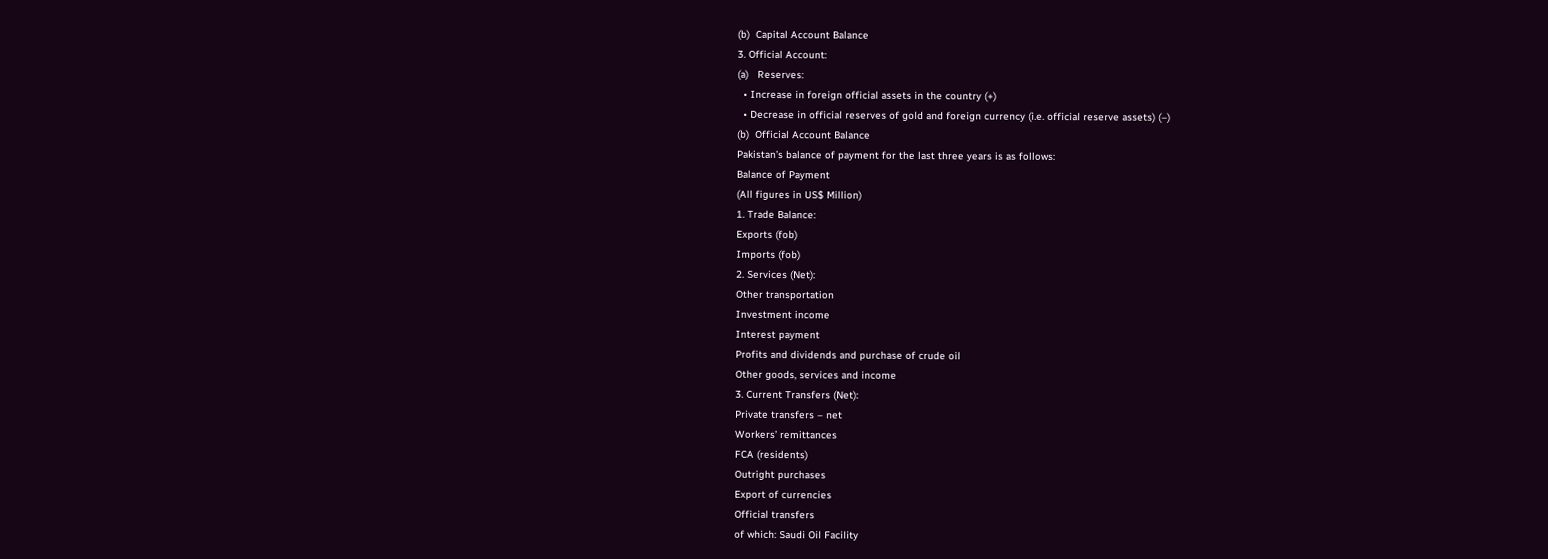(b)  Capital Account Balance
3. Official Account:
(a)   Reserves:
  • Increase in foreign official assets in the country (+)
  • Decrease in official reserves of gold and foreign currency (i.e. official reserve assets) (–)
(b)  Official Account Balance
Pakistan’s balance of payment for the last three years is as follows:
Balance of Payment
(All figures in US$ Million)
1. Trade Balance:
Exports (fob)
Imports (fob)
2. Services (Net):
Other transportation
Investment income
Interest payment
Profits and dividends and purchase of crude oil
Other goods, services and income
3. Current Transfers (Net):
Private transfers – net
Workers’ remittances
FCA (residents)
Outright purchases
Export of currencies
Official transfers
of which: Saudi Oil Facility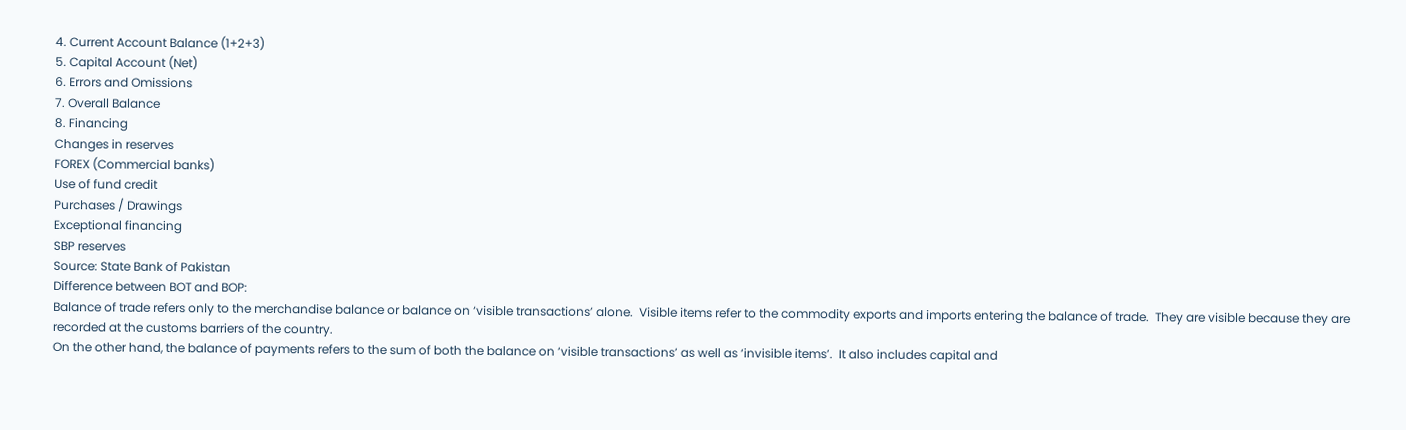4. Current Account Balance (1+2+3)
5. Capital Account (Net)
6. Errors and Omissions
7. Overall Balance
8. Financing
Changes in reserves
FOREX (Commercial banks)
Use of fund credit
Purchases / Drawings
Exceptional financing
SBP reserves
Source: State Bank of Pakistan
Difference between BOT and BOP:
Balance of trade refers only to the merchandise balance or balance on ‘visible transactions’ alone.  Visible items refer to the commodity exports and imports entering the balance of trade.  They are visible because they are recorded at the customs barriers of the country.
On the other hand, the balance of payments refers to the sum of both the balance on ‘visible transactions’ as well as ‘invisible items’.  It also includes capital and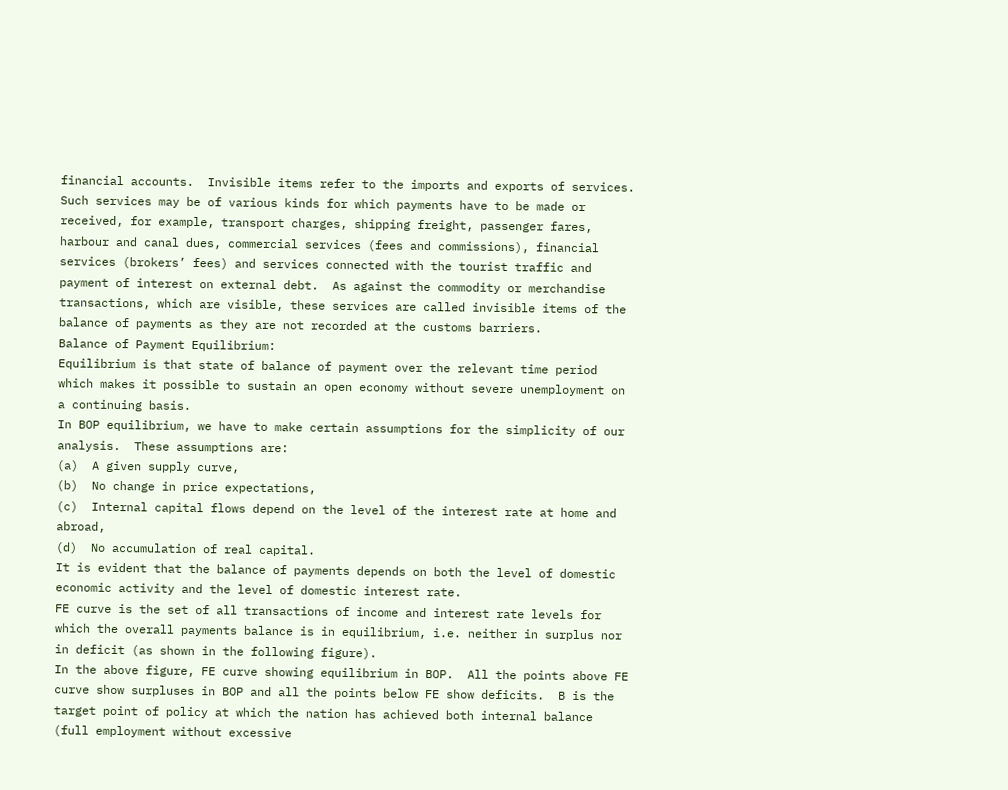financial accounts.  Invisible items refer to the imports and exports of services.  Such services may be of various kinds for which payments have to be made or received, for example, transport charges, shipping freight, passenger fares, harbour and canal dues, commercial services (fees and commissions), financial services (brokers’ fees) and services connected with the tourist traffic and payment of interest on external debt.  As against the commodity or merchandise transactions, which are visible, these services are called invisible items of the balance of payments as they are not recorded at the customs barriers.
Balance of Payment Equilibrium:
Equilibrium is that state of balance of payment over the relevant time period which makes it possible to sustain an open economy without severe unemployment on a continuing basis.
In BOP equilibrium, we have to make certain assumptions for the simplicity of our analysis.  These assumptions are:
(a)  A given supply curve,
(b)  No change in price expectations,
(c)  Internal capital flows depend on the level of the interest rate at home and abroad,
(d)  No accumulation of real capital.
It is evident that the balance of payments depends on both the level of domestic economic activity and the level of domestic interest rate.
FE curve is the set of all transactions of income and interest rate levels for which the overall payments balance is in equilibrium, i.e. neither in surplus nor in deficit (as shown in the following figure).
In the above figure, FE curve showing equilibrium in BOP.  All the points above FE curve show surpluses in BOP and all the points below FE show deficits.  B is the target point of policy at which the nation has achieved both internal balance (full employment without excessive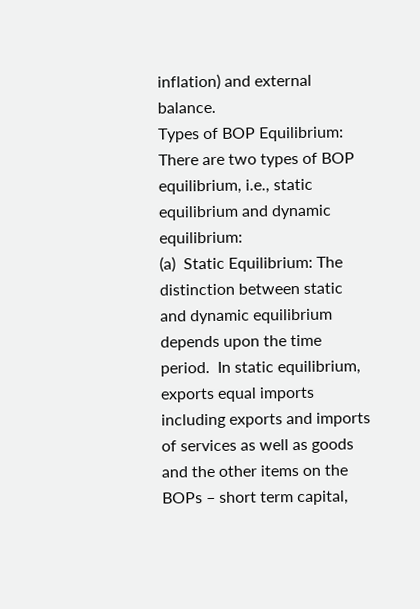inflation) and external balance.
Types of BOP Equilibrium:
There are two types of BOP equilibrium, i.e., static equilibrium and dynamic equilibrium:
(a)  Static Equilibrium: The distinction between static and dynamic equilibrium depends upon the time period.  In static equilibrium, exports equal imports including exports and imports of services as well as goods and the other items on the BOPs – short term capital,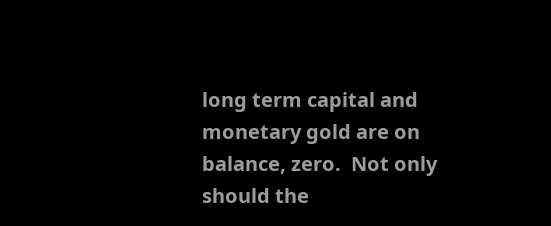long term capital and monetary gold are on balance, zero.  Not only should the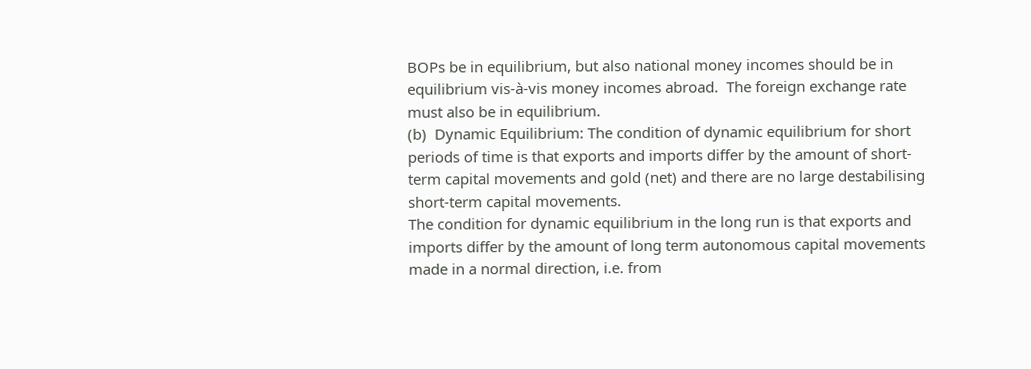BOPs be in equilibrium, but also national money incomes should be in equilibrium vis-à-vis money incomes abroad.  The foreign exchange rate must also be in equilibrium.
(b)  Dynamic Equilibrium: The condition of dynamic equilibrium for short periods of time is that exports and imports differ by the amount of short-term capital movements and gold (net) and there are no large destabilising short-term capital movements.
The condition for dynamic equilibrium in the long run is that exports and imports differ by the amount of long term autonomous capital movements made in a normal direction, i.e. from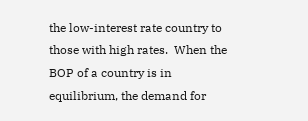the low-interest rate country to those with high rates.  When the BOP of a country is in equilibrium, the demand for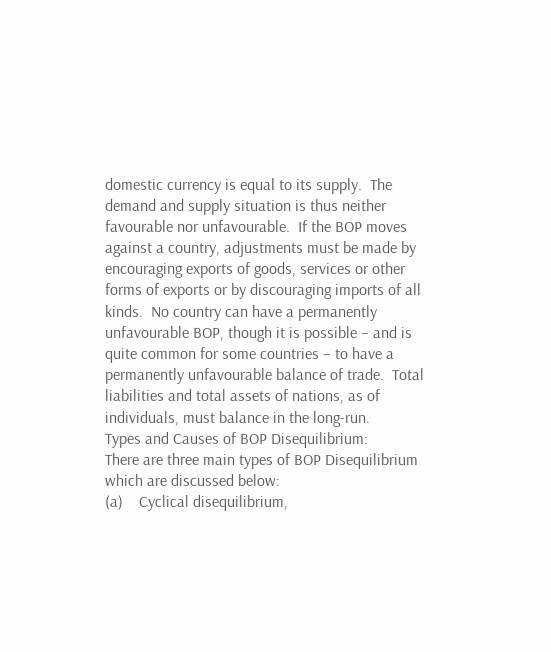domestic currency is equal to its supply.  The demand and supply situation is thus neither favourable nor unfavourable.  If the BOP moves against a country, adjustments must be made by encouraging exports of goods, services or other forms of exports or by discouraging imports of all kinds.  No country can have a permanently unfavourable BOP, though it is possible – and is quite common for some countries – to have a permanently unfavourable balance of trade.  Total liabilities and total assets of nations, as of individuals, must balance in the long-run.
Types and Causes of BOP Disequilibrium:
There are three main types of BOP Disequilibrium which are discussed below:
(a)    Cyclical disequilibrium,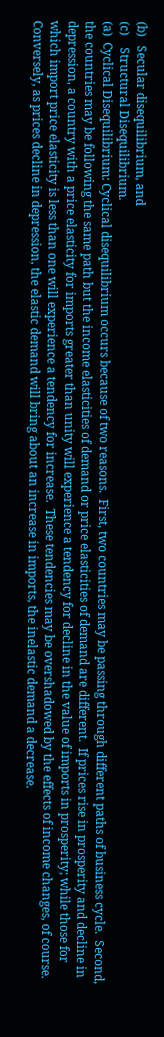(b)   Secular disequilibrium, and
(c)    Structural Disequilibrium.
(a)  Cyclical Disequilibrium: Cyclical disequilibrium occurs because of two reasons.  First, two countries may be passing through different paths of business cycle.  Second, the countries may be following the same path but the income elasticities of demand or price elasticities of demand are different.  If prices rise in prosperity and decline in depression, a country with a price elasticity for imports greater than unity will experience a tendency for decline in the value of imports in prosperity; while those for which import price elasticity is less than one will experience a tendency for increase.  These tendencies may be overshadowed by the effects of income changes, of course.  Conversely, as prices decline in depression, the elastic demand will bring about an increase in imports, the inelastic demand a decrease.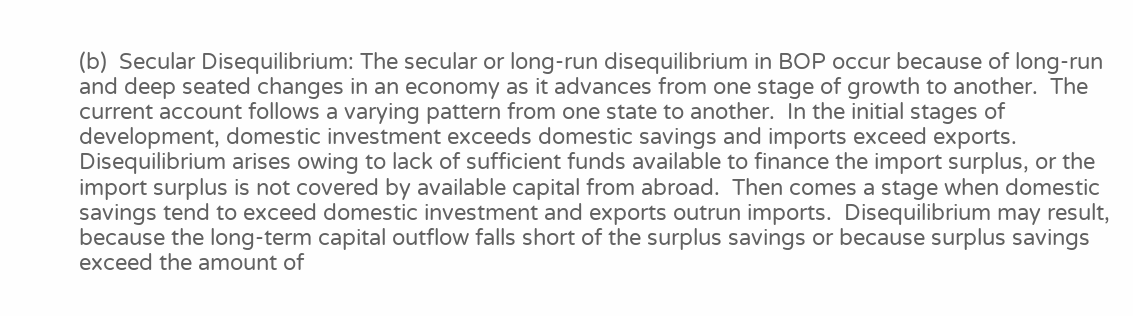(b)  Secular Disequilibrium: The secular or long-run disequilibrium in BOP occur because of long-run and deep seated changes in an economy as it advances from one stage of growth to another.  The current account follows a varying pattern from one state to another.  In the initial stages of development, domestic investment exceeds domestic savings and imports exceed exports.
Disequilibrium arises owing to lack of sufficient funds available to finance the import surplus, or the import surplus is not covered by available capital from abroad.  Then comes a stage when domestic savings tend to exceed domestic investment and exports outrun imports.  Disequilibrium may result, because the long-term capital outflow falls short of the surplus savings or because surplus savings exceed the amount of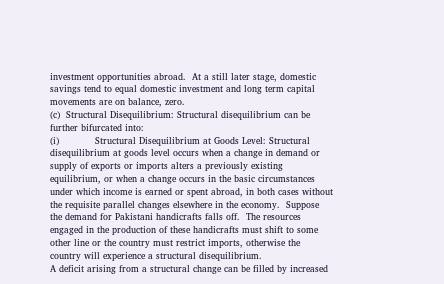investment opportunities abroad.  At a still later stage, domestic savings tend to equal domestic investment and long term capital movements are on balance, zero.
(c)  Structural Disequilibrium: Structural disequilibrium can be further bifurcated into:
(i)            Structural Disequilibrium at Goods Level: Structural disequilibrium at goods level occurs when a change in demand or supply of exports or imports alters a previously existing equilibrium, or when a change occurs in the basic circumstances under which income is earned or spent abroad, in both cases without the requisite parallel changes elsewhere in the economy.  Suppose the demand for Pakistani handicrafts falls off.  The resources engaged in the production of these handicrafts must shift to some other line or the country must restrict imports, otherwise the country will experience a structural disequilibrium.
A deficit arising from a structural change can be filled by increased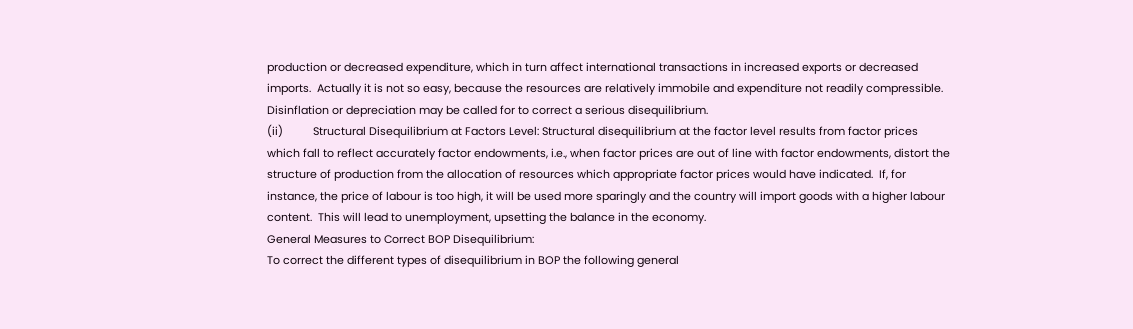production or decreased expenditure, which in turn affect international transactions in increased exports or decreased imports.  Actually it is not so easy, because the resources are relatively immobile and expenditure not readily compressible.  Disinflation or depreciation may be called for to correct a serious disequilibrium.
(ii)          Structural Disequilibrium at Factors Level: Structural disequilibrium at the factor level results from factor prices which fall to reflect accurately factor endowments, i.e., when factor prices are out of line with factor endowments, distort the structure of production from the allocation of resources which appropriate factor prices would have indicated.  If, for instance, the price of labour is too high, it will be used more sparingly and the country will import goods with a higher labour content.  This will lead to unemployment, upsetting the balance in the economy.
General Measures to Correct BOP Disequilibrium:
To correct the different types of disequilibrium in BOP the following general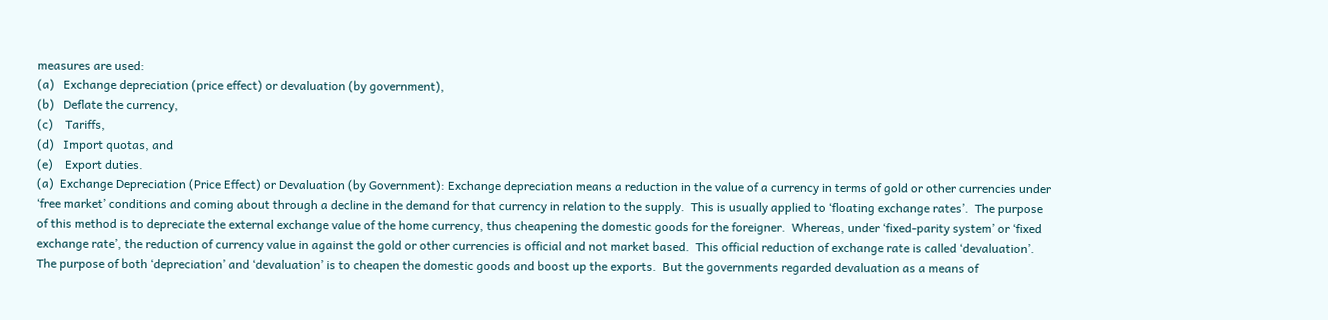measures are used:
(a)   Exchange depreciation (price effect) or devaluation (by government),
(b)   Deflate the currency,
(c)    Tariffs,
(d)   Import quotas, and
(e)    Export duties.
(a)  Exchange Depreciation (Price Effect) or Devaluation (by Government): Exchange depreciation means a reduction in the value of a currency in terms of gold or other currencies under ‘free market’ conditions and coming about through a decline in the demand for that currency in relation to the supply.  This is usually applied to ‘floating exchange rates’.  The purpose of this method is to depreciate the external exchange value of the home currency, thus cheapening the domestic goods for the foreigner.  Whereas, under ‘fixed-parity system’ or ‘fixed exchange rate’, the reduction of currency value in against the gold or other currencies is official and not market based.  This official reduction of exchange rate is called ‘devaluation’.  The purpose of both ‘depreciation’ and ‘devaluation’ is to cheapen the domestic goods and boost up the exports.  But the governments regarded devaluation as a means of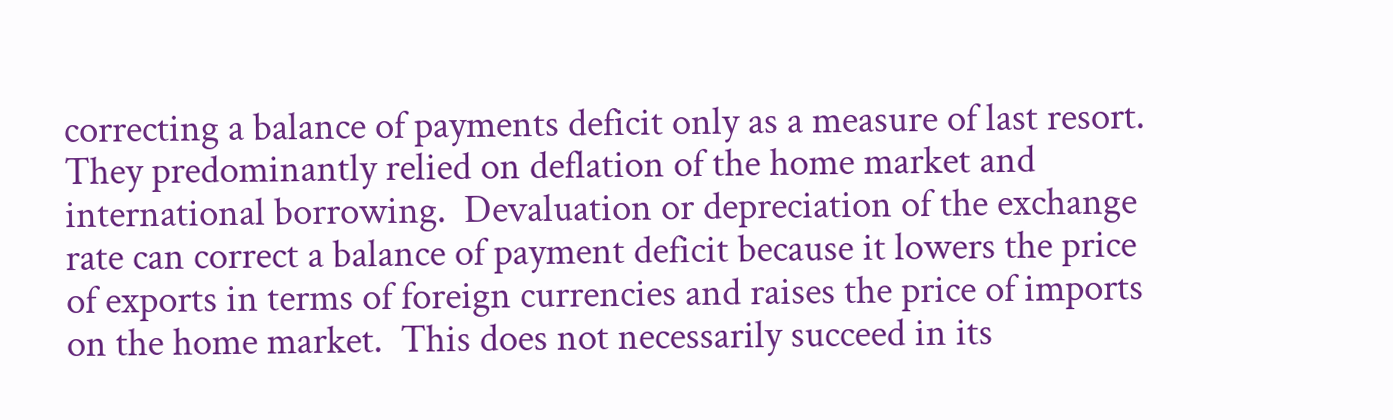correcting a balance of payments deficit only as a measure of last resort.  They predominantly relied on deflation of the home market and international borrowing.  Devaluation or depreciation of the exchange rate can correct a balance of payment deficit because it lowers the price of exports in terms of foreign currencies and raises the price of imports on the home market.  This does not necessarily succeed in its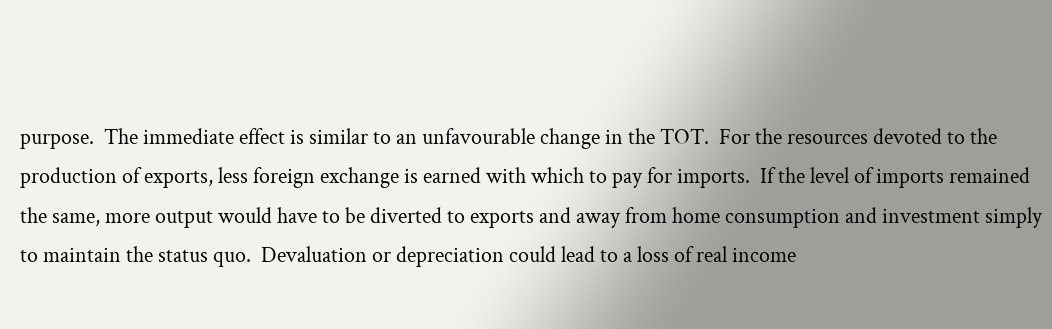purpose.  The immediate effect is similar to an unfavourable change in the TOT.  For the resources devoted to the production of exports, less foreign exchange is earned with which to pay for imports.  If the level of imports remained the same, more output would have to be diverted to exports and away from home consumption and investment simply to maintain the status quo.  Devaluation or depreciation could lead to a loss of real income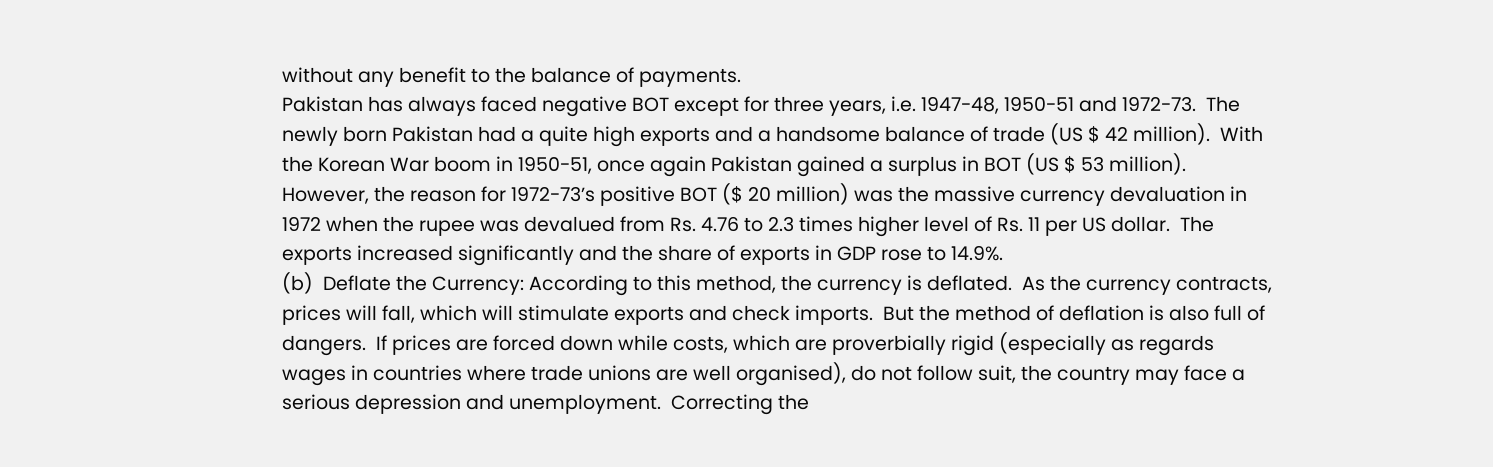without any benefit to the balance of payments.
Pakistan has always faced negative BOT except for three years, i.e. 1947-48, 1950-51 and 1972-73.  The newly born Pakistan had a quite high exports and a handsome balance of trade (US $ 42 million).  With the Korean War boom in 1950-51, once again Pakistan gained a surplus in BOT (US $ 53 million).  However, the reason for 1972-73’s positive BOT ($ 20 million) was the massive currency devaluation in 1972 when the rupee was devalued from Rs. 4.76 to 2.3 times higher level of Rs. 11 per US dollar.  The exports increased significantly and the share of exports in GDP rose to 14.9%.
(b)  Deflate the Currency: According to this method, the currency is deflated.  As the currency contracts, prices will fall, which will stimulate exports and check imports.  But the method of deflation is also full of dangers.  If prices are forced down while costs, which are proverbially rigid (especially as regards wages in countries where trade unions are well organised), do not follow suit, the country may face a serious depression and unemployment.  Correcting the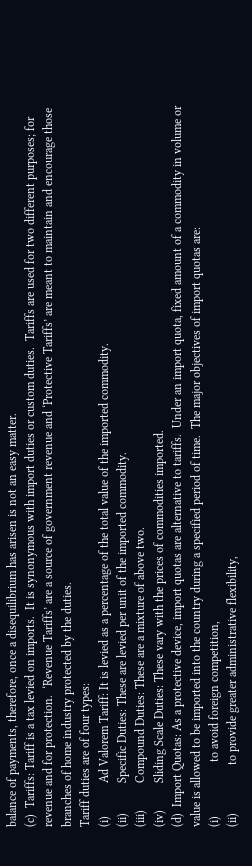balance of payments, therefore, once a disequilibrium has arisen is not an easy matter.
(c)  Tariffs: Tariff is a tax levied on imports.  It is synonymous with import duties or custom duties.  Tariffs are used for two different purposes; for revenue and for protection.  ‘Revenue Tariffs’ are a source of government revenue and ‘Protective Tariffs’ are meant to maintain and encourage those branches of home industry protected by the duties.
Tariff duties are of four types:
(i)           Ad Valorem Tariff: It is levied as a percentage of the total value of the imported commodity.
(ii)          Specific Duties: These are levied per unit of the imported commodity.
(iii)         Compound Duties: These are a mixture of above two.
(iv)         Sliding Scale Duties: These vary with the prices of commodities imported.
(d)  Import Quotas: As a protective device, import quotas are alternative to tariffs.  Under an import quota, fixed amount of a commodity in volume or value is allowed to be imported into the country during a specified period of time.  The major objectives of import quotas are:
(i)                  to avoid foreign competition,
(ii)                to provide greater administrative flexibility,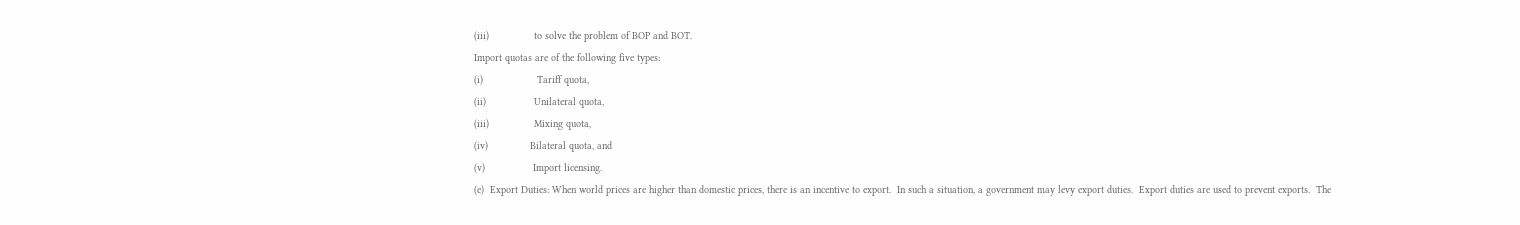(iii)               to solve the problem of BOP and BOT.
Import quotas are of the following five types:
(i)                  Tariff quota,
(ii)                Unilateral quota,
(iii)               Mixing quota,
(iv)              Bilateral quota, and
(v)                Import licensing.
(e)  Export Duties: When world prices are higher than domestic prices, there is an incentive to export.  In such a situation, a government may levy export duties.  Export duties are used to prevent exports.  The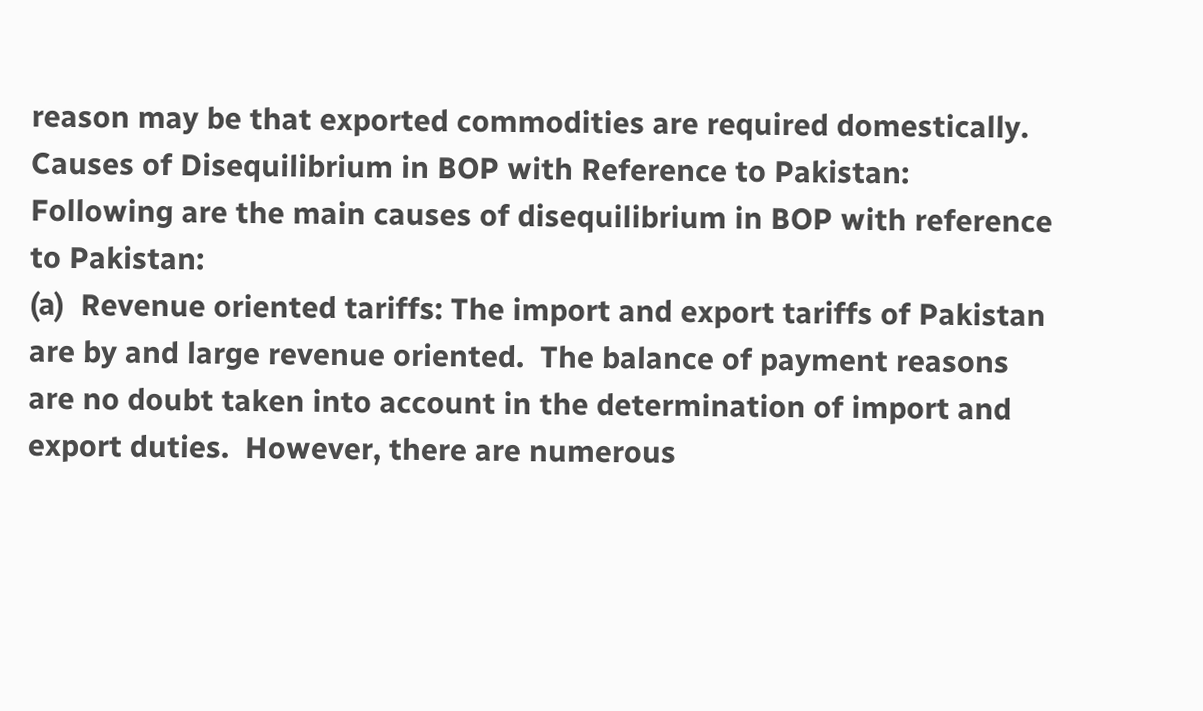reason may be that exported commodities are required domestically.
Causes of Disequilibrium in BOP with Reference to Pakistan:
Following are the main causes of disequilibrium in BOP with reference to Pakistan:
(a)  Revenue oriented tariffs: The import and export tariffs of Pakistan are by and large revenue oriented.  The balance of payment reasons are no doubt taken into account in the determination of import and export duties.  However, there are numerous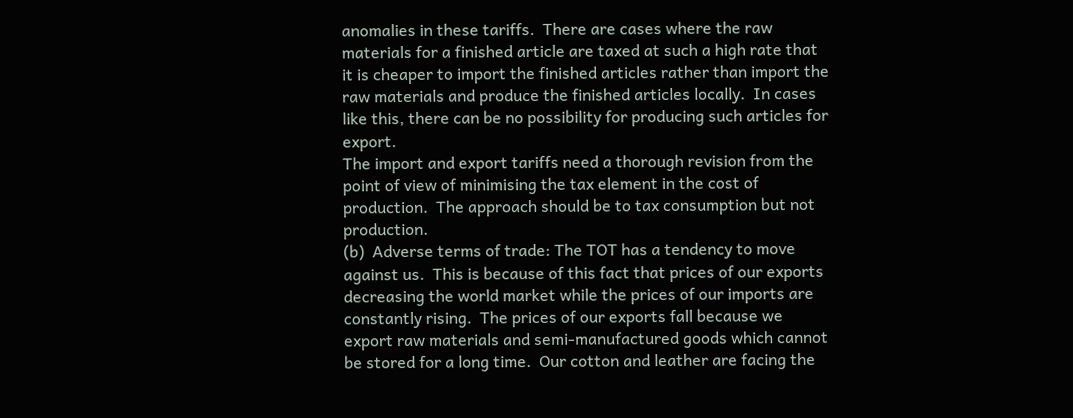anomalies in these tariffs.  There are cases where the raw materials for a finished article are taxed at such a high rate that it is cheaper to import the finished articles rather than import the raw materials and produce the finished articles locally.  In cases like this, there can be no possibility for producing such articles for export.
The import and export tariffs need a thorough revision from the point of view of minimising the tax element in the cost of production.  The approach should be to tax consumption but not production.
(b)  Adverse terms of trade: The TOT has a tendency to move against us.  This is because of this fact that prices of our exports decreasing the world market while the prices of our imports are constantly rising.  The prices of our exports fall because we export raw materials and semi-manufactured goods which cannot be stored for a long time.  Our cotton and leather are facing the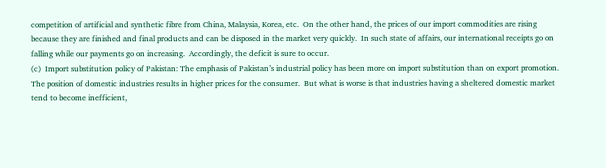competition of artificial and synthetic fibre from China, Malaysia, Korea, etc.  On the other hand, the prices of our import commodities are rising because they are finished and final products and can be disposed in the market very quickly.  In such state of affairs, our international receipts go on falling while our payments go on increasing.  Accordingly, the deficit is sure to occur.
(c)  Import substitution policy of Pakistan: The emphasis of Pakistan’s industrial policy has been more on import substitution than on export promotion.  The position of domestic industries results in higher prices for the consumer.  But what is worse is that industries having a sheltered domestic market tend to become inefficient,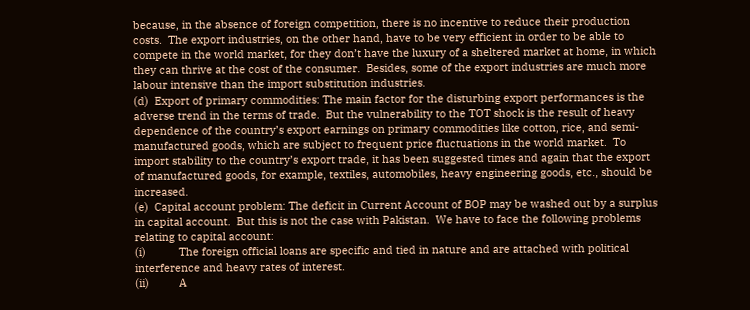because, in the absence of foreign competition, there is no incentive to reduce their production costs.  The export industries, on the other hand, have to be very efficient in order to be able to compete in the world market, for they don’t have the luxury of a sheltered market at home, in which they can thrive at the cost of the consumer.  Besides, some of the export industries are much more labour intensive than the import substitution industries.
(d)  Export of primary commodities: The main factor for the disturbing export performances is the adverse trend in the terms of trade.  But the vulnerability to the TOT shock is the result of heavy dependence of the country’s export earnings on primary commodities like cotton, rice, and semi-manufactured goods, which are subject to frequent price fluctuations in the world market.  To import stability to the country’s export trade, it has been suggested times and again that the export of manufactured goods, for example, textiles, automobiles, heavy engineering goods, etc., should be increased.
(e)  Capital account problem: The deficit in Current Account of BOP may be washed out by a surplus in capital account.  But this is not the case with Pakistan.  We have to face the following problems relating to capital account:
(i)           The foreign official loans are specific and tied in nature and are attached with political interference and heavy rates of interest.
(ii)          A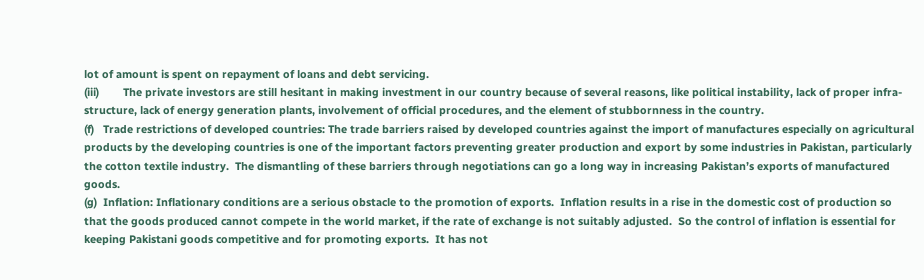lot of amount is spent on repayment of loans and debt servicing.
(iii)        The private investors are still hesitant in making investment in our country because of several reasons, like political instability, lack of proper infra-structure, lack of energy generation plants, involvement of official procedures, and the element of stubbornness in the country.
(f)   Trade restrictions of developed countries: The trade barriers raised by developed countries against the import of manufactures especially on agricultural products by the developing countries is one of the important factors preventing greater production and export by some industries in Pakistan, particularly the cotton textile industry.  The dismantling of these barriers through negotiations can go a long way in increasing Pakistan’s exports of manufactured goods.
(g)  Inflation: Inflationary conditions are a serious obstacle to the promotion of exports.  Inflation results in a rise in the domestic cost of production so that the goods produced cannot compete in the world market, if the rate of exchange is not suitably adjusted.  So the control of inflation is essential for keeping Pakistani goods competitive and for promoting exports.  It has not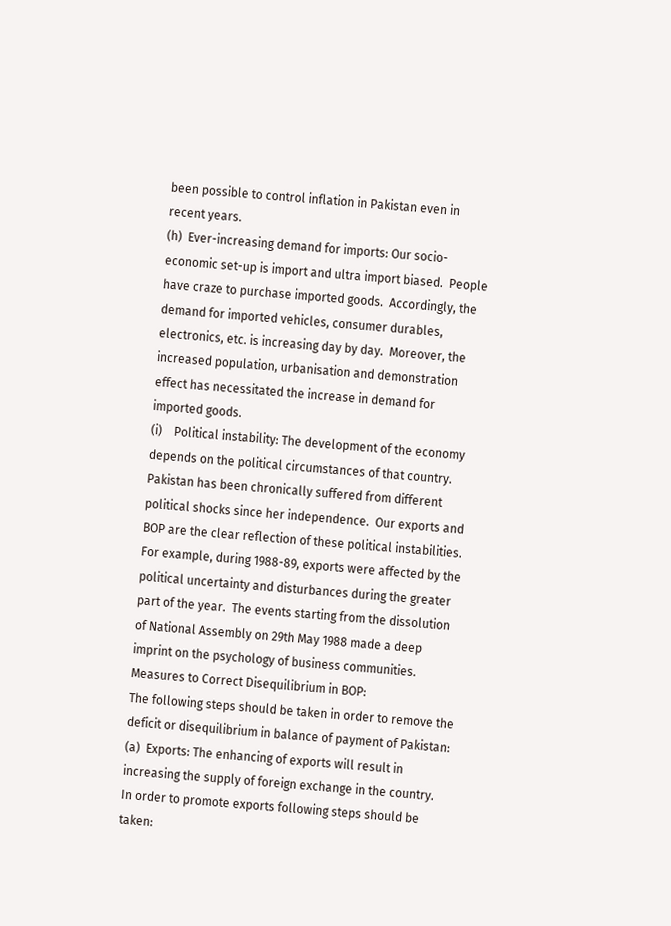been possible to control inflation in Pakistan even in recent years.
(h)  Ever-increasing demand for imports: Our socio-economic set-up is import and ultra import biased.  People have craze to purchase imported goods.  Accordingly, the demand for imported vehicles, consumer durables, electronics, etc. is increasing day by day.  Moreover, the increased population, urbanisation and demonstration effect has necessitated the increase in demand for imported goods.
(i)    Political instability: The development of the economy depends on the political circumstances of that country.  Pakistan has been chronically suffered from different political shocks since her independence.  Our exports and BOP are the clear reflection of these political instabilities.  For example, during 1988-89, exports were affected by the political uncertainty and disturbances during the greater part of the year.  The events starting from the dissolution of National Assembly on 29th May 1988 made a deep imprint on the psychology of business communities.
Measures to Correct Disequilibrium in BOP:
The following steps should be taken in order to remove the deficit or disequilibrium in balance of payment of Pakistan:
(a)  Exports: The enhancing of exports will result in increasing the supply of foreign exchange in the country.  In order to promote exports following steps should be taken: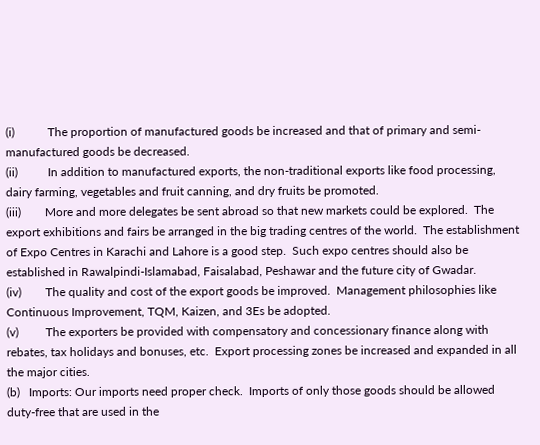(i)           The proportion of manufactured goods be increased and that of primary and semi-manufactured goods be decreased.
(ii)          In addition to manufactured exports, the non-traditional exports like food processing, dairy farming, vegetables and fruit canning, and dry fruits be promoted.
(iii)        More and more delegates be sent abroad so that new markets could be explored.  The export exhibitions and fairs be arranged in the big trading centres of the world.  The establishment of Expo Centres in Karachi and Lahore is a good step.  Such expo centres should also be established in Rawalpindi-Islamabad, Faisalabad, Peshawar and the future city of Gwadar.
(iv)        The quality and cost of the export goods be improved.  Management philosophies like Continuous Improvement, TQM, Kaizen, and 3Es be adopted.
(v)         The exporters be provided with compensatory and concessionary finance along with rebates, tax holidays and bonuses, etc.  Export processing zones be increased and expanded in all the major cities.
(b)   Imports: Our imports need proper check.  Imports of only those goods should be allowed duty-free that are used in the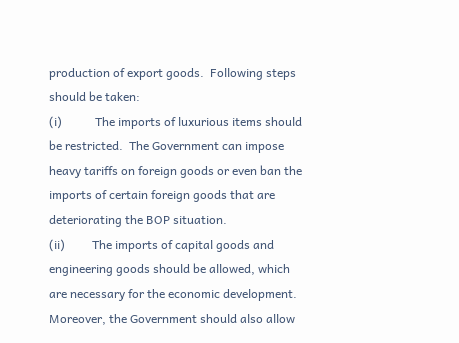production of export goods.  Following steps should be taken:
(i)           The imports of luxurious items should be restricted.  The Government can impose heavy tariffs on foreign goods or even ban the imports of certain foreign goods that are deteriorating the BOP situation.
(ii)         The imports of capital goods and engineering goods should be allowed, which are necessary for the economic development.  Moreover, the Government should also allow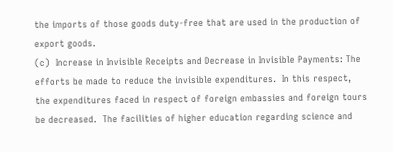the imports of those goods duty-free that are used in the production of export goods.
(c)  Increase in Invisible Receipts and Decrease in Invisible Payments: The efforts be made to reduce the invisible expenditures.  In this respect, the expenditures faced in respect of foreign embassies and foreign tours be decreased.  The facilities of higher education regarding science and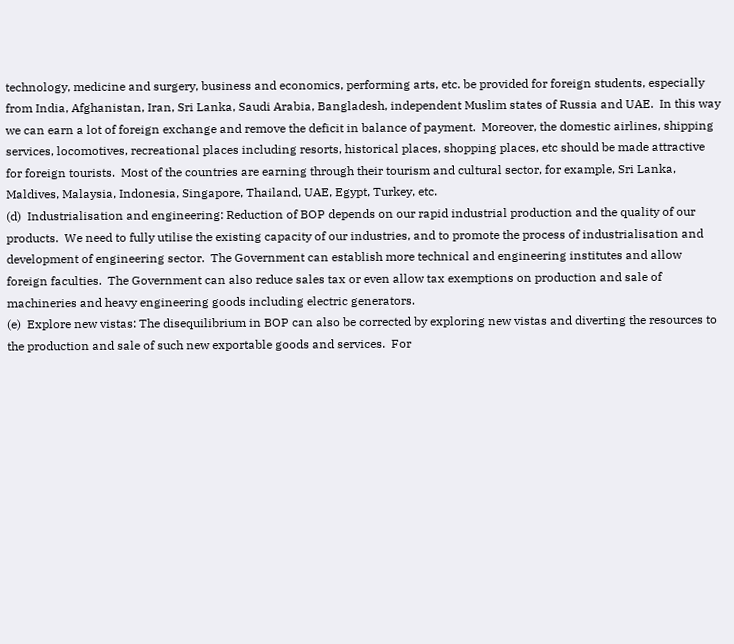technology, medicine and surgery, business and economics, performing arts, etc. be provided for foreign students, especially from India, Afghanistan, Iran, Sri Lanka, Saudi Arabia, Bangladesh, independent Muslim states of Russia and UAE.  In this way we can earn a lot of foreign exchange and remove the deficit in balance of payment.  Moreover, the domestic airlines, shipping services, locomotives, recreational places including resorts, historical places, shopping places, etc should be made attractive for foreign tourists.  Most of the countries are earning through their tourism and cultural sector, for example, Sri Lanka, Maldives, Malaysia, Indonesia, Singapore, Thailand, UAE, Egypt, Turkey, etc.
(d)  Industrialisation and engineering: Reduction of BOP depends on our rapid industrial production and the quality of our products.  We need to fully utilise the existing capacity of our industries, and to promote the process of industrialisation and development of engineering sector.  The Government can establish more technical and engineering institutes and allow foreign faculties.  The Government can also reduce sales tax or even allow tax exemptions on production and sale of machineries and heavy engineering goods including electric generators.
(e)  Explore new vistas: The disequilibrium in BOP can also be corrected by exploring new vistas and diverting the resources to the production and sale of such new exportable goods and services.  For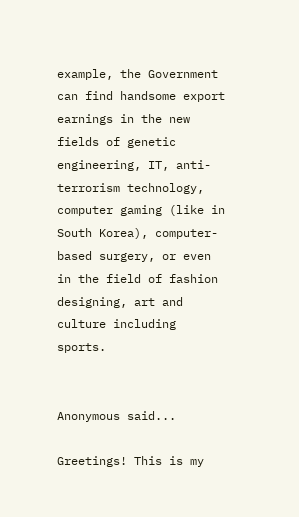example, the Government can find handsome export earnings in the new fields of genetic engineering, IT, anti-terrorism technology, computer gaming (like in South Korea), computer-based surgery, or even in the field of fashion designing, art and culture including sports.


Anonymous said...

Greetings! This is my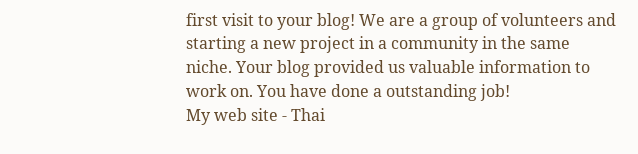first visit to your blog! We are a group of volunteers and starting a new project in a community in the same
niche. Your blog provided us valuable information to
work on. You have done a outstanding job!
My web site - Thai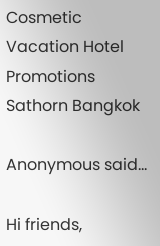Cosmetic Vacation Hotel Promotions Sathorn Bangkok

Anonymous said...

Hi friends,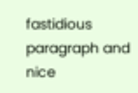fastidious paragraph and nice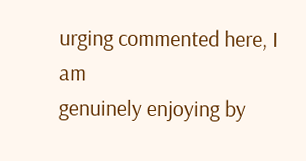urging commented here, I am
genuinely enjoying by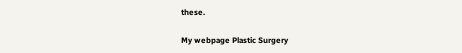these.

My webpage Plastic Surgery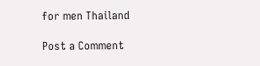for men Thailand

Post a Comment